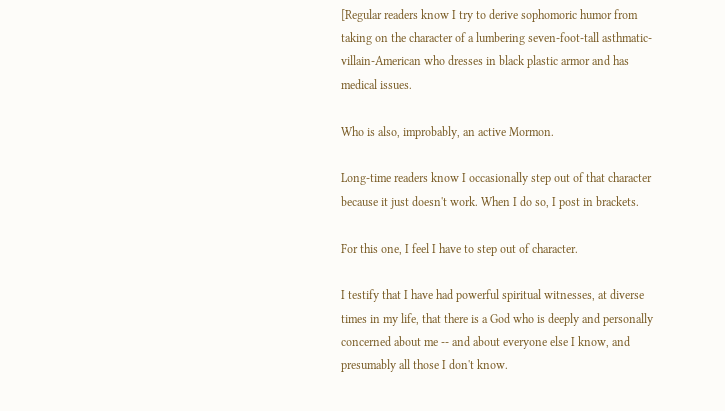[Regular readers know I try to derive sophomoric humor from taking on the character of a lumbering seven-foot-tall asthmatic-villain-American who dresses in black plastic armor and has medical issues.

Who is also, improbably, an active Mormon.

Long-time readers know I occasionally step out of that character because it just doesn't work. When I do so, I post in brackets.

For this one, I feel I have to step out of character.

I testify that I have had powerful spiritual witnesses, at diverse times in my life, that there is a God who is deeply and personally concerned about me -- and about everyone else I know, and presumably all those I don't know.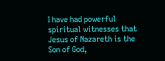I have had powerful spiritual witnesses that Jesus of Nazareth is the Son of God,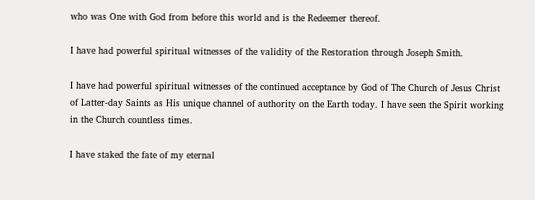who was One with God from before this world and is the Redeemer thereof.

I have had powerful spiritual witnesses of the validity of the Restoration through Joseph Smith.

I have had powerful spiritual witnesses of the continued acceptance by God of The Church of Jesus Christ of Latter-day Saints as His unique channel of authority on the Earth today. I have seen the Spirit working in the Church countless times.

I have staked the fate of my eternal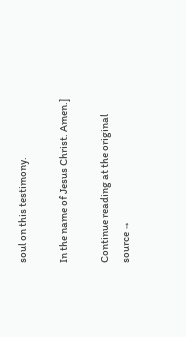soul on this testimony.

In the name of Jesus Christ. Amen.]

Continue reading at the original source →